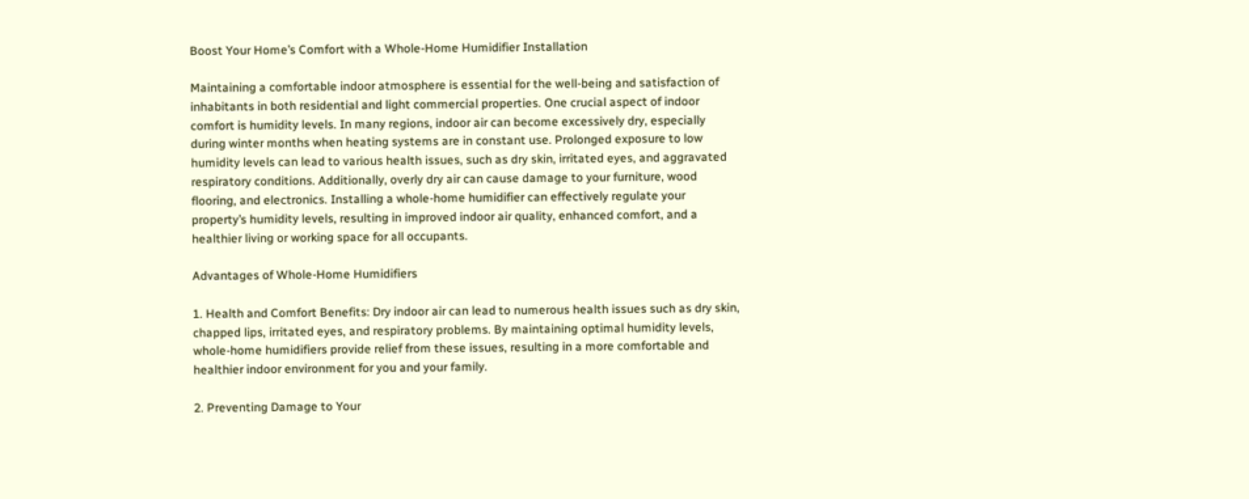Boost Your Home’s Comfort with a Whole-Home Humidifier Installation

Maintaining a comfortable indoor atmosphere is essential for the well-being and satisfaction of inhabitants in both residential and light commercial properties. One crucial aspect of indoor comfort is humidity levels. In many regions, indoor air can become excessively dry, especially during winter months when heating systems are in constant use. Prolonged exposure to low humidity levels can lead to various health issues, such as dry skin, irritated eyes, and aggravated respiratory conditions. Additionally, overly dry air can cause damage to your furniture, wood flooring, and electronics. Installing a whole-home humidifier can effectively regulate your property’s humidity levels, resulting in improved indoor air quality, enhanced comfort, and a healthier living or working space for all occupants.

Advantages of Whole-Home Humidifiers

1. Health and Comfort Benefits: Dry indoor air can lead to numerous health issues such as dry skin, chapped lips, irritated eyes, and respiratory problems. By maintaining optimal humidity levels, whole-home humidifiers provide relief from these issues, resulting in a more comfortable and healthier indoor environment for you and your family.

2. Preventing Damage to Your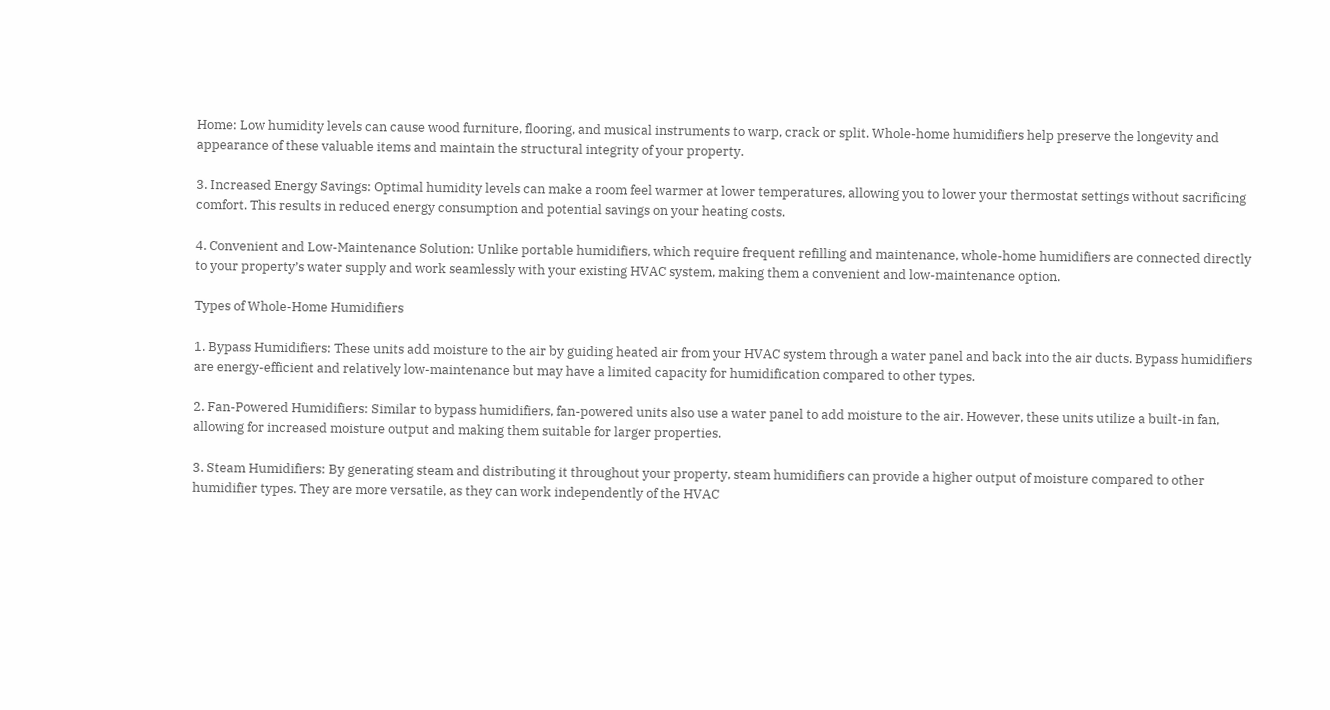Home: Low humidity levels can cause wood furniture, flooring, and musical instruments to warp, crack or split. Whole-home humidifiers help preserve the longevity and appearance of these valuable items and maintain the structural integrity of your property.

3. Increased Energy Savings: Optimal humidity levels can make a room feel warmer at lower temperatures, allowing you to lower your thermostat settings without sacrificing comfort. This results in reduced energy consumption and potential savings on your heating costs.

4. Convenient and Low-Maintenance Solution: Unlike portable humidifiers, which require frequent refilling and maintenance, whole-home humidifiers are connected directly to your property’s water supply and work seamlessly with your existing HVAC system, making them a convenient and low-maintenance option.

Types of Whole-Home Humidifiers

1. Bypass Humidifiers: These units add moisture to the air by guiding heated air from your HVAC system through a water panel and back into the air ducts. Bypass humidifiers are energy-efficient and relatively low-maintenance but may have a limited capacity for humidification compared to other types.

2. Fan-Powered Humidifiers: Similar to bypass humidifiers, fan-powered units also use a water panel to add moisture to the air. However, these units utilize a built-in fan, allowing for increased moisture output and making them suitable for larger properties.

3. Steam Humidifiers: By generating steam and distributing it throughout your property, steam humidifiers can provide a higher output of moisture compared to other humidifier types. They are more versatile, as they can work independently of the HVAC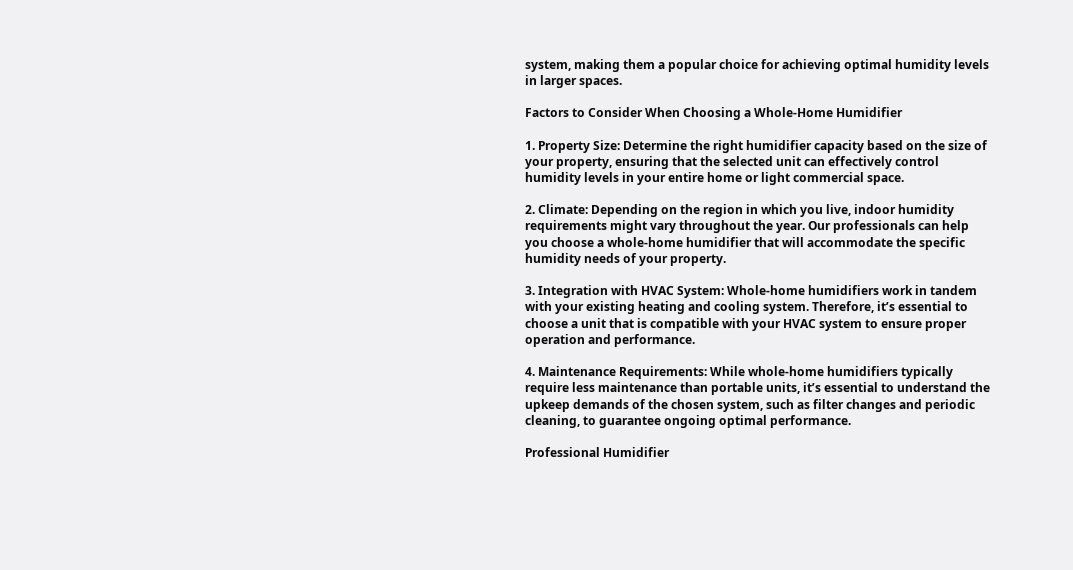system, making them a popular choice for achieving optimal humidity levels in larger spaces.

Factors to Consider When Choosing a Whole-Home Humidifier

1. Property Size: Determine the right humidifier capacity based on the size of your property, ensuring that the selected unit can effectively control humidity levels in your entire home or light commercial space.

2. Climate: Depending on the region in which you live, indoor humidity requirements might vary throughout the year. Our professionals can help you choose a whole-home humidifier that will accommodate the specific humidity needs of your property.

3. Integration with HVAC System: Whole-home humidifiers work in tandem with your existing heating and cooling system. Therefore, it’s essential to choose a unit that is compatible with your HVAC system to ensure proper operation and performance.

4. Maintenance Requirements: While whole-home humidifiers typically require less maintenance than portable units, it’s essential to understand the upkeep demands of the chosen system, such as filter changes and periodic cleaning, to guarantee ongoing optimal performance.

Professional Humidifier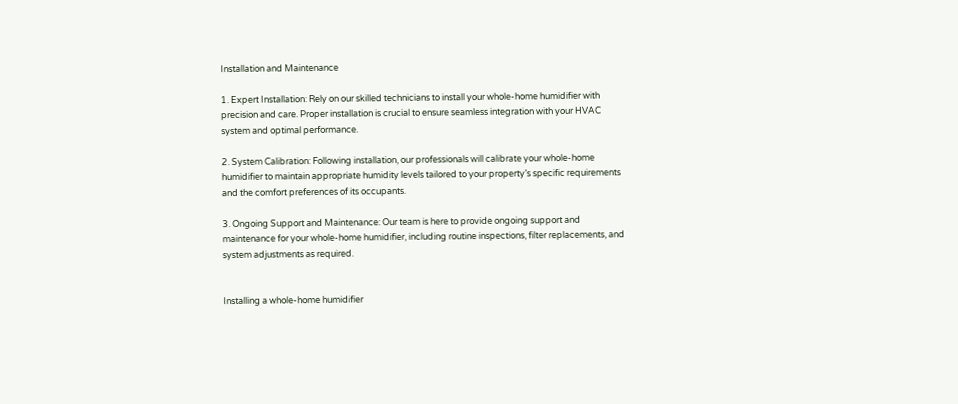Installation and Maintenance

1. Expert Installation: Rely on our skilled technicians to install your whole-home humidifier with precision and care. Proper installation is crucial to ensure seamless integration with your HVAC system and optimal performance.

2. System Calibration: Following installation, our professionals will calibrate your whole-home humidifier to maintain appropriate humidity levels tailored to your property’s specific requirements and the comfort preferences of its occupants.

3. Ongoing Support and Maintenance: Our team is here to provide ongoing support and maintenance for your whole-home humidifier, including routine inspections, filter replacements, and system adjustments as required.


Installing a whole-home humidifier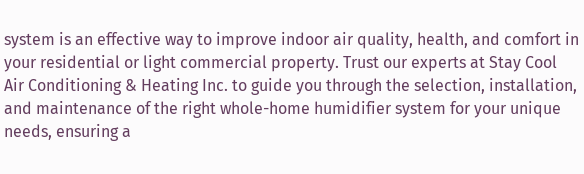system is an effective way to improve indoor air quality, health, and comfort in your residential or light commercial property. Trust our experts at Stay Cool Air Conditioning & Heating Inc. to guide you through the selection, installation, and maintenance of the right whole-home humidifier system for your unique needs, ensuring a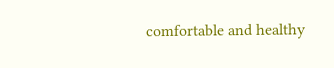comfortable and healthy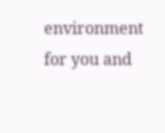environment for you and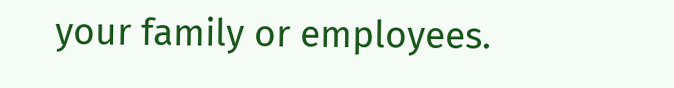your family or employees.